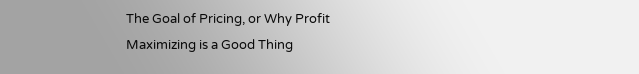The Goal of Pricing, or Why Profit Maximizing is a Good Thing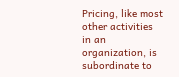Pricing, like most other activities in an organization, is subordinate to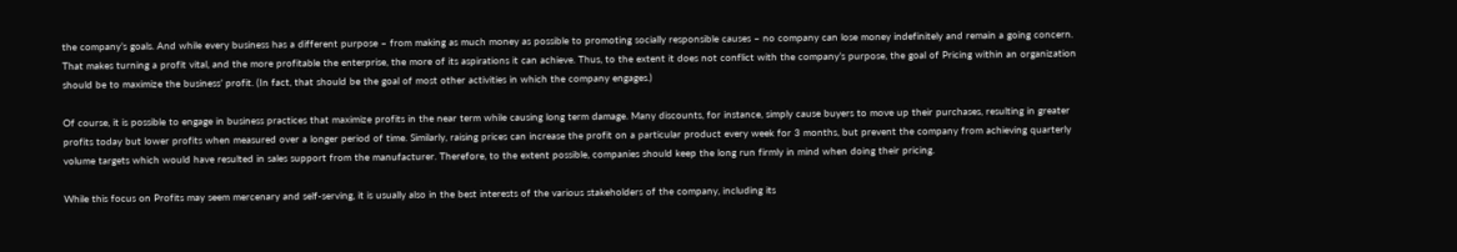the company’s goals. And while every business has a different purpose – from making as much money as possible to promoting socially responsible causes – no company can lose money indefinitely and remain a going concern. That makes turning a profit vital, and the more profitable the enterprise, the more of its aspirations it can achieve. Thus, to the extent it does not conflict with the company’s purpose, the goal of Pricing within an organization should be to maximize the business’ profit. (In fact, that should be the goal of most other activities in which the company engages.)

Of course, it is possible to engage in business practices that maximize profits in the near term while causing long term damage. Many discounts, for instance, simply cause buyers to move up their purchases, resulting in greater profits today but lower profits when measured over a longer period of time. Similarly, raising prices can increase the profit on a particular product every week for 3 months, but prevent the company from achieving quarterly volume targets which would have resulted in sales support from the manufacturer. Therefore, to the extent possible, companies should keep the long run firmly in mind when doing their pricing.

While this focus on Profits may seem mercenary and self-serving, it is usually also in the best interests of the various stakeholders of the company, including its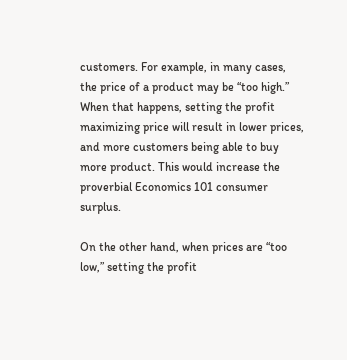customers. For example, in many cases, the price of a product may be “too high.” When that happens, setting the profit maximizing price will result in lower prices, and more customers being able to buy more product. This would increase the proverbial Economics 101 consumer surplus.

On the other hand, when prices are “too low,” setting the profit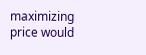maximizing price would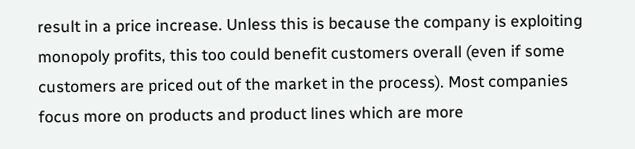result in a price increase. Unless this is because the company is exploiting monopoly profits, this too could benefit customers overall (even if some customers are priced out of the market in the process). Most companies focus more on products and product lines which are more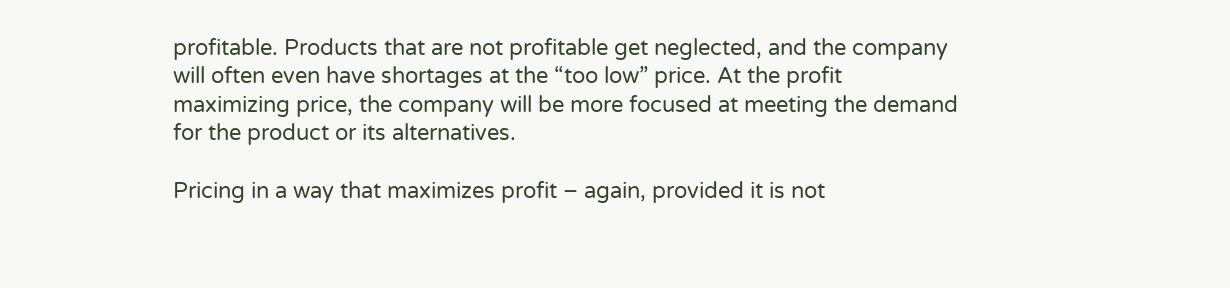profitable. Products that are not profitable get neglected, and the company will often even have shortages at the “too low” price. At the profit maximizing price, the company will be more focused at meeting the demand for the product or its alternatives.

Pricing in a way that maximizes profit – again, provided it is not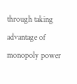through taking advantage of monopoly power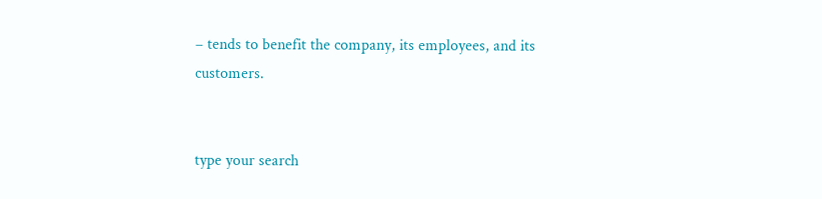– tends to benefit the company, its employees, and its customers.


type your search